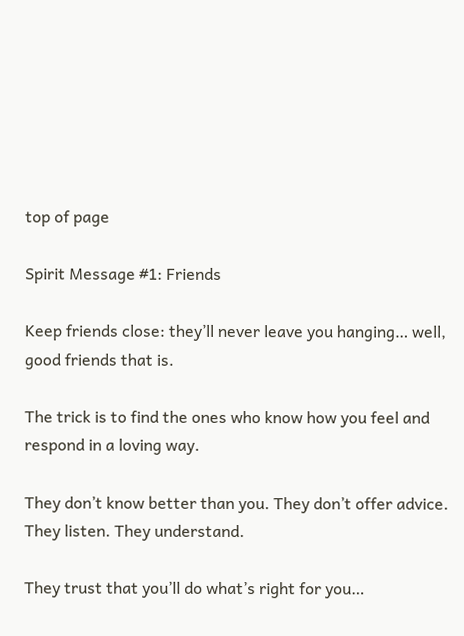top of page

Spirit Message #1: Friends

Keep friends close: they’ll never leave you hanging… well, good friends that is.

The trick is to find the ones who know how you feel and respond in a loving way.

They don’t know better than you. They don’t offer advice. They listen. They understand.

They trust that you’ll do what’s right for you…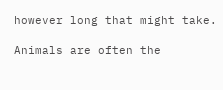however long that might take.

Animals are often the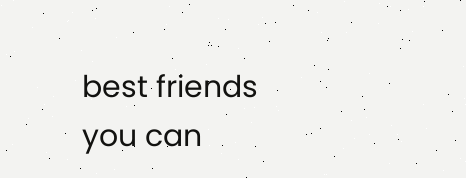best friends you can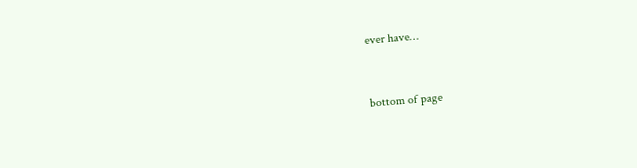ever have…


bottom of page